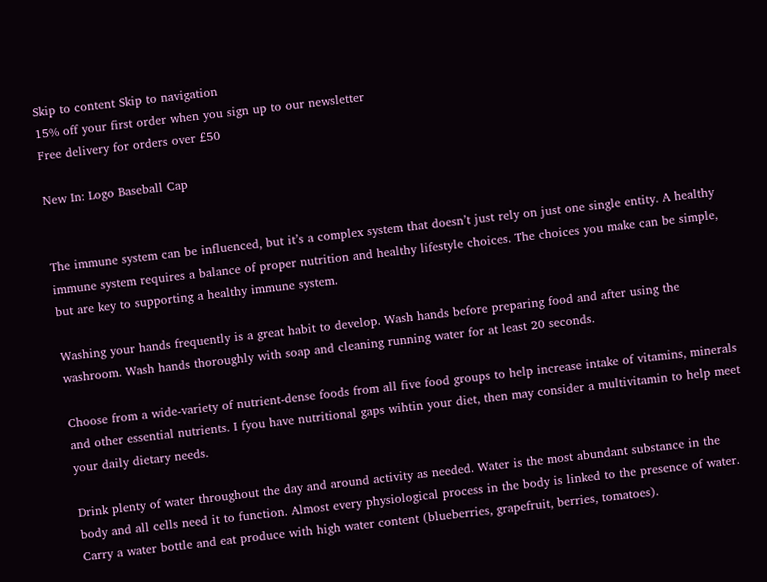Skip to content Skip to navigation
15% off your first order when you sign up to our newsletter
Free delivery for orders over £50

New In: Logo Baseball Cap


The immune system can be influenced, but it’s a complex system that doesn’t just rely on just one single entity. A healthy immune system requires a balance of proper nutrition and healthy lifestyle choices. The choices you make can be simple, but are key to supporting a healthy immune system.

Washing your hands frequently is a great habit to develop. Wash hands before preparing food and after using the washroom. Wash hands thoroughly with soap and cleaning running water for at least 20 seconds.

Choose from a wide-variety of nutrient-dense foods from all five food groups to help increase intake of vitamins, minerals and other essential nutrients. I fyou have nutritional gaps wihtin your diet, then may consider a multivitamin to help meet your daily dietary needs.

Drink plenty of water throughout the day and around activity as needed. Water is the most abundant substance in the body and all cells need it to function. Almost every physiological process in the body is linked to the presence of water. Carry a water bottle and eat produce with high water content (blueberries, grapefruit, berries, tomatoes).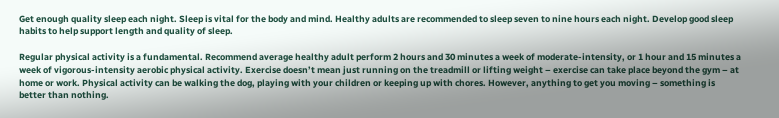Get enough quality sleep each night. Sleep is vital for the body and mind. Healthy adults are recommended to sleep seven to nine hours each night. Develop good sleep habits to help support length and quality of sleep.

Regular physical activity is a fundamental. Recommend average healthy adult perform 2 hours and 30 minutes a week of moderate-intensity, or 1 hour and 15 minutes a week of vigorous-intensity aerobic physical activity. Exercise doesn’t mean just running on the treadmill or lifting weight – exercise can take place beyond the gym – at home or work. Physical activity can be walking the dog, playing with your children or keeping up with chores. However, anything to get you moving – something is better than nothing.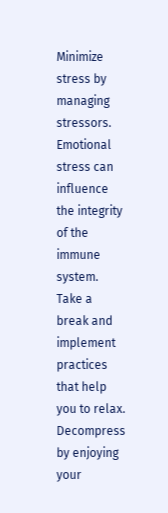Minimize stress by managing stressors. Emotional stress can influence the integrity of the immune system. Take a break and implement practices that help you to relax. Decompress by enjoying your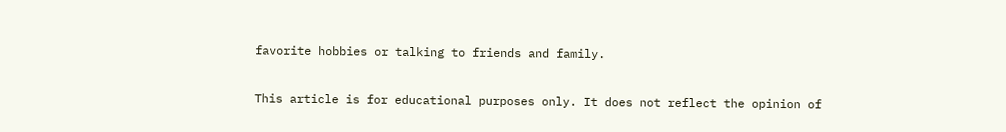favorite hobbies or talking to friends and family.

This article is for educational purposes only. It does not reflect the opinion of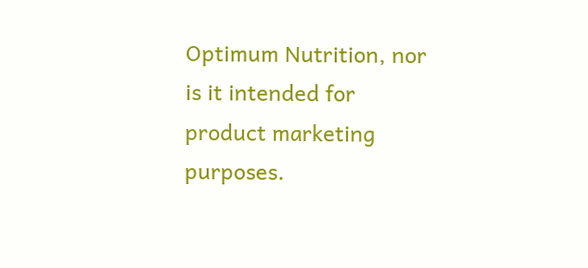Optimum Nutrition, nor is it intended for product marketing purposes.